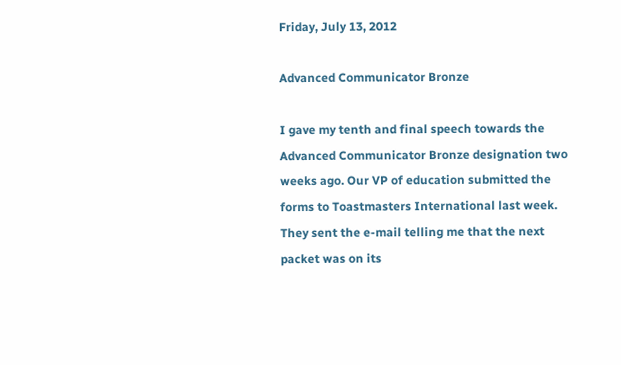Friday, July 13, 2012

Advanced Communicator Bronze

I gave my tenth and final speech towards the Advanced Communicator Bronze designation two weeks ago. Our VP of education submitted the forms to Toastmasters International last week. They sent the e-mail telling me that the next packet was on its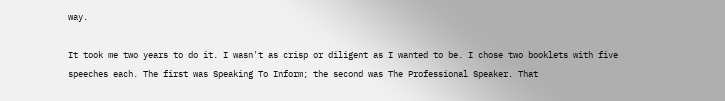way.

It took me two years to do it. I wasn't as crisp or diligent as I wanted to be. I chose two booklets with five speeches each. The first was Speaking To Inform; the second was The Professional Speaker. That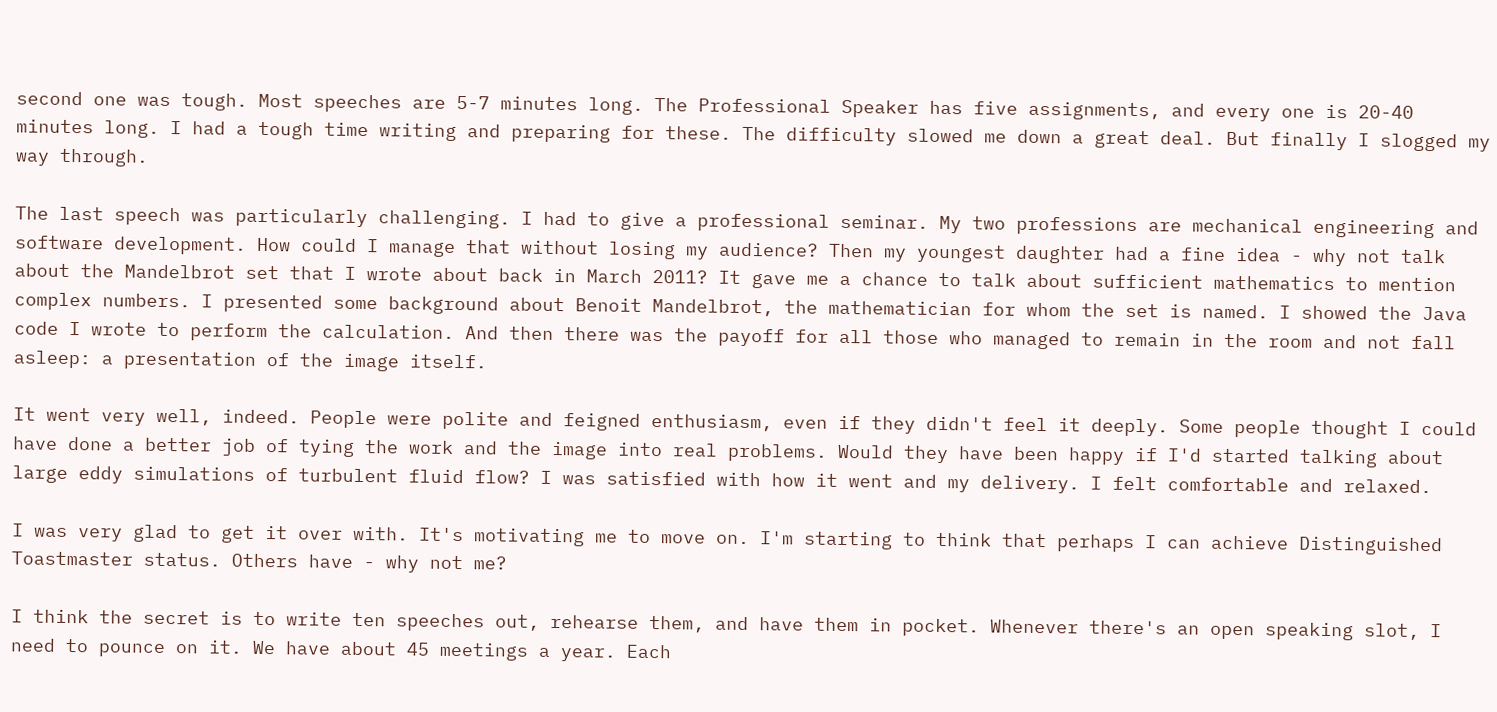second one was tough. Most speeches are 5-7 minutes long. The Professional Speaker has five assignments, and every one is 20-40 minutes long. I had a tough time writing and preparing for these. The difficulty slowed me down a great deal. But finally I slogged my way through.

The last speech was particularly challenging. I had to give a professional seminar. My two professions are mechanical engineering and software development. How could I manage that without losing my audience? Then my youngest daughter had a fine idea - why not talk about the Mandelbrot set that I wrote about back in March 2011? It gave me a chance to talk about sufficient mathematics to mention complex numbers. I presented some background about Benoit Mandelbrot, the mathematician for whom the set is named. I showed the Java code I wrote to perform the calculation. And then there was the payoff for all those who managed to remain in the room and not fall asleep: a presentation of the image itself.

It went very well, indeed. People were polite and feigned enthusiasm, even if they didn't feel it deeply. Some people thought I could have done a better job of tying the work and the image into real problems. Would they have been happy if I'd started talking about large eddy simulations of turbulent fluid flow? I was satisfied with how it went and my delivery. I felt comfortable and relaxed.

I was very glad to get it over with. It's motivating me to move on. I'm starting to think that perhaps I can achieve Distinguished Toastmaster status. Others have - why not me?

I think the secret is to write ten speeches out, rehearse them, and have them in pocket. Whenever there's an open speaking slot, I need to pounce on it. We have about 45 meetings a year. Each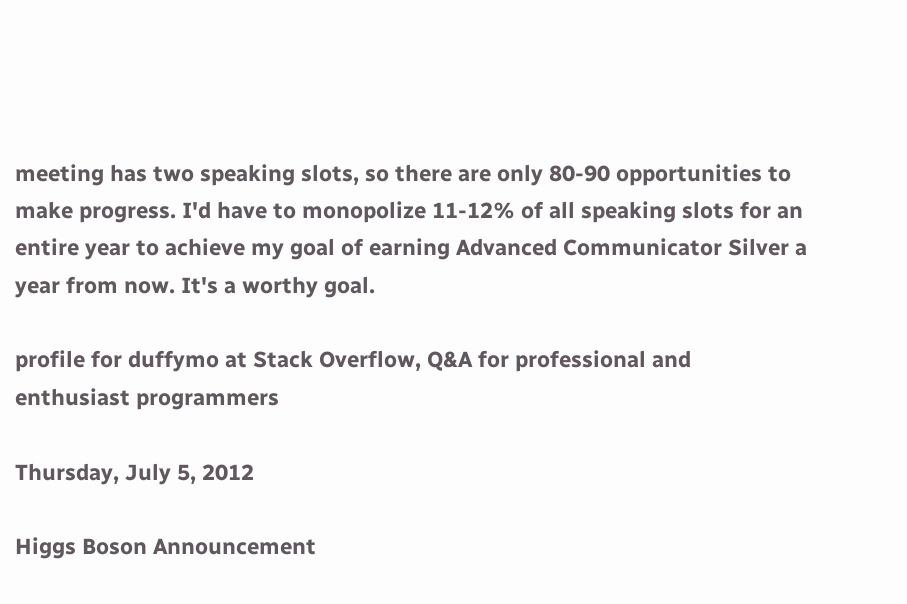meeting has two speaking slots, so there are only 80-90 opportunities to make progress. I'd have to monopolize 11-12% of all speaking slots for an entire year to achieve my goal of earning Advanced Communicator Silver a year from now. It's a worthy goal.

profile for duffymo at Stack Overflow, Q&A for professional and enthusiast programmers

Thursday, July 5, 2012

Higgs Boson Announcement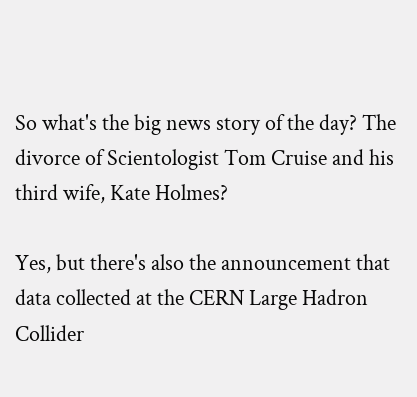So what's the big news story of the day? The divorce of Scientologist Tom Cruise and his third wife, Kate Holmes?

Yes, but there's also the announcement that data collected at the CERN Large Hadron Collider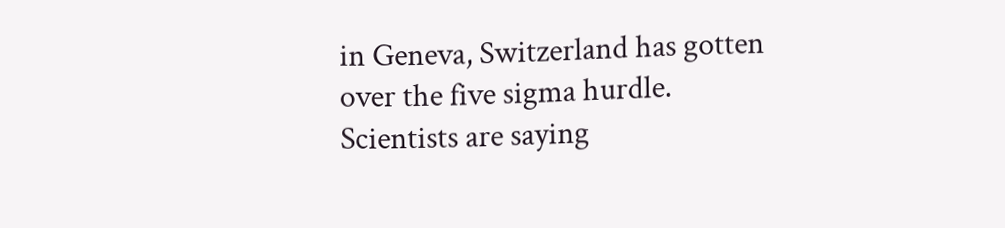in Geneva, Switzerland has gotten over the five sigma hurdle. Scientists are saying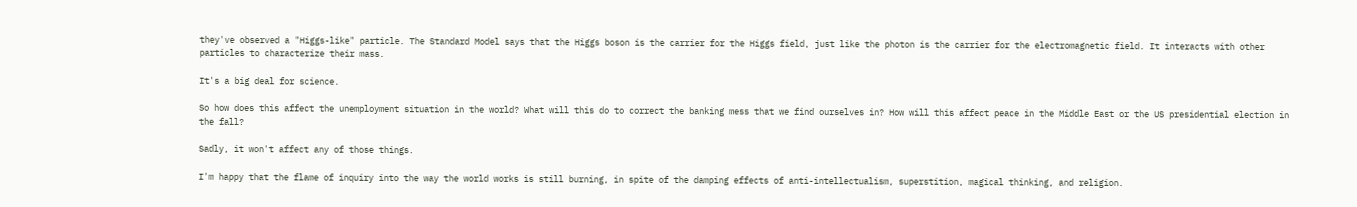they've observed a "Higgs-like" particle. The Standard Model says that the Higgs boson is the carrier for the Higgs field, just like the photon is the carrier for the electromagnetic field. It interacts with other particles to characterize their mass.

It's a big deal for science.

So how does this affect the unemployment situation in the world? What will this do to correct the banking mess that we find ourselves in? How will this affect peace in the Middle East or the US presidential election in the fall?

Sadly, it won't affect any of those things.

I'm happy that the flame of inquiry into the way the world works is still burning, in spite of the damping effects of anti-intellectualism, superstition, magical thinking, and religion.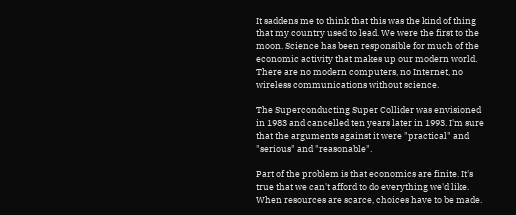It saddens me to think that this was the kind of thing that my country used to lead. We were the first to the moon. Science has been responsible for much of the economic activity that makes up our modern world. There are no modern computers, no Internet, no wireless communications without science.

The Superconducting Super Collider was envisioned in 1983 and cancelled ten years later in 1993. I'm sure that the arguments against it were "practical" and "serious" and "reasonable".

Part of the problem is that economics are finite. It's true that we can't afford to do everything we'd like. When resources are scarce, choices have to be made.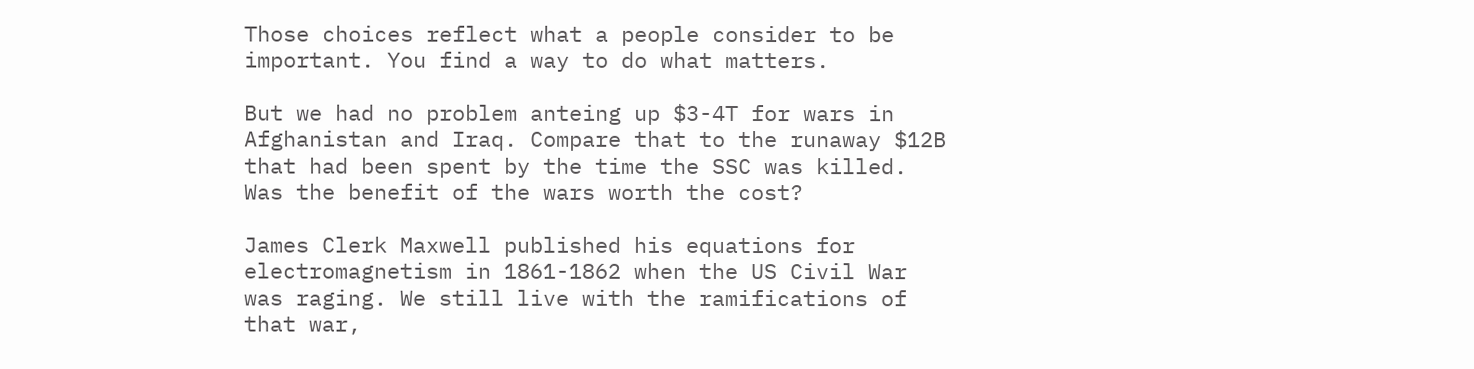Those choices reflect what a people consider to be important. You find a way to do what matters.

But we had no problem anteing up $3-4T for wars in Afghanistan and Iraq. Compare that to the runaway $12B that had been spent by the time the SSC was killed. Was the benefit of the wars worth the cost?

James Clerk Maxwell published his equations for electromagnetism in 1861-1862 when the US Civil War was raging. We still live with the ramifications of that war,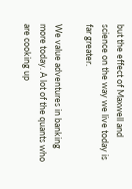but the effect of Maxwell and science on the way we live today is far greater.

We value adventures in banking more today. A lot of the quants who are cooking up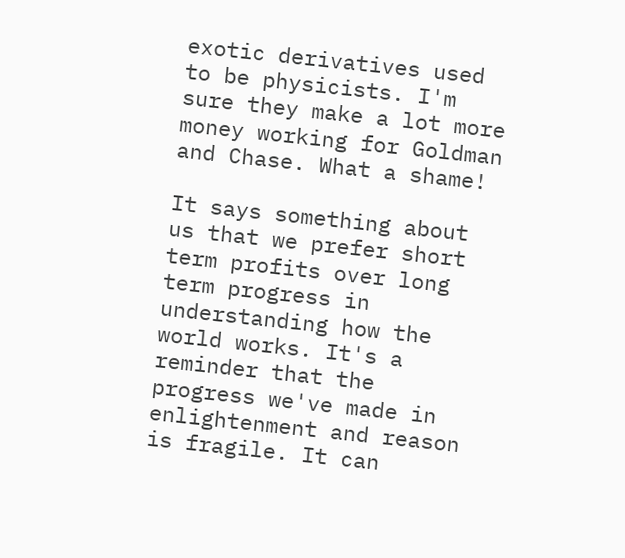exotic derivatives used to be physicists. I'm sure they make a lot more money working for Goldman and Chase. What a shame!

It says something about us that we prefer short term profits over long term progress in understanding how the world works. It's a reminder that the progress we've made in enlightenment and reason is fragile. It can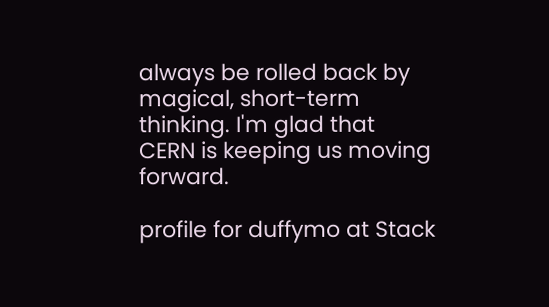always be rolled back by magical, short-term thinking. I'm glad that CERN is keeping us moving forward.

profile for duffymo at Stack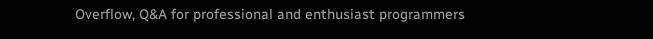Overflow, Q&A for professional and enthusiast programmers